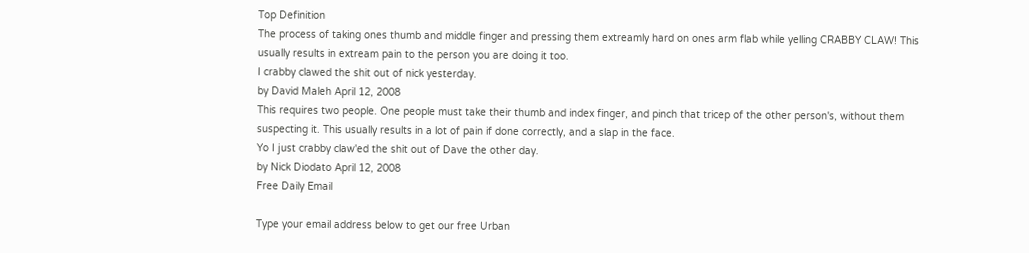Top Definition
The process of taking ones thumb and middle finger and pressing them extreamly hard on ones arm flab while yelling CRABBY CLAW! This usually results in extream pain to the person you are doing it too.
I crabby clawed the shit out of nick yesterday.
by David Maleh April 12, 2008
This requires two people. One people must take their thumb and index finger, and pinch that tricep of the other person's, without them suspecting it. This usually results in a lot of pain if done correctly, and a slap in the face.
Yo I just crabby claw'ed the shit out of Dave the other day.
by Nick Diodato April 12, 2008
Free Daily Email

Type your email address below to get our free Urban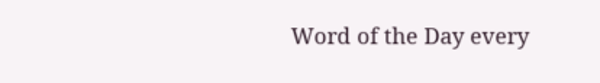Word of the Day every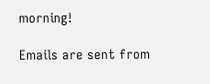morning!

Emails are sent from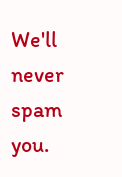We'll never spam you.